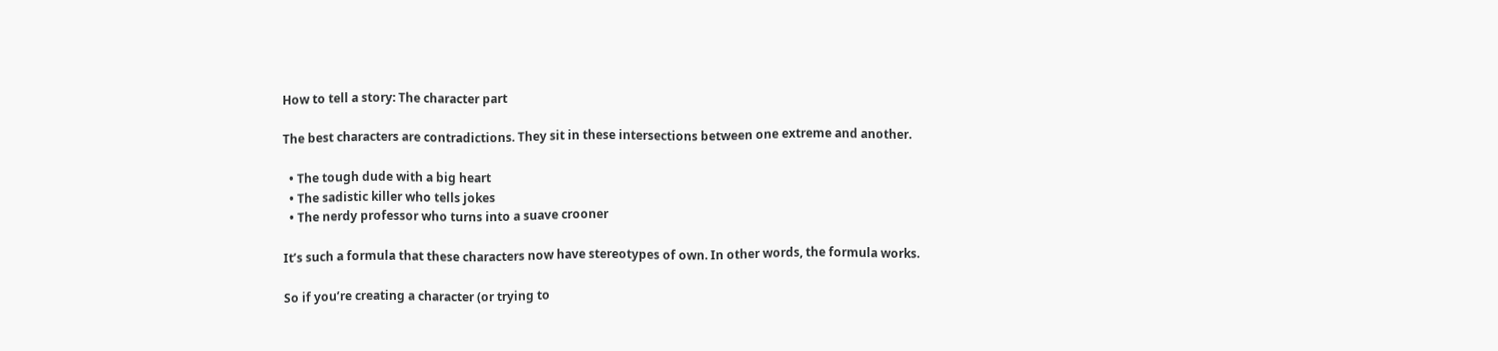How to tell a story: The character part

The best characters are contradictions. They sit in these intersections between one extreme and another.

  • The tough dude with a big heart
  • The sadistic killer who tells jokes
  • The nerdy professor who turns into a suave crooner

It’s such a formula that these characters now have stereotypes of own. In other words, the formula works.

So if you’re creating a character (or trying to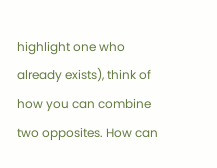highlight one who already exists), think of how you can combine two opposites. How can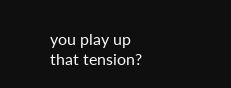you play up that tension?